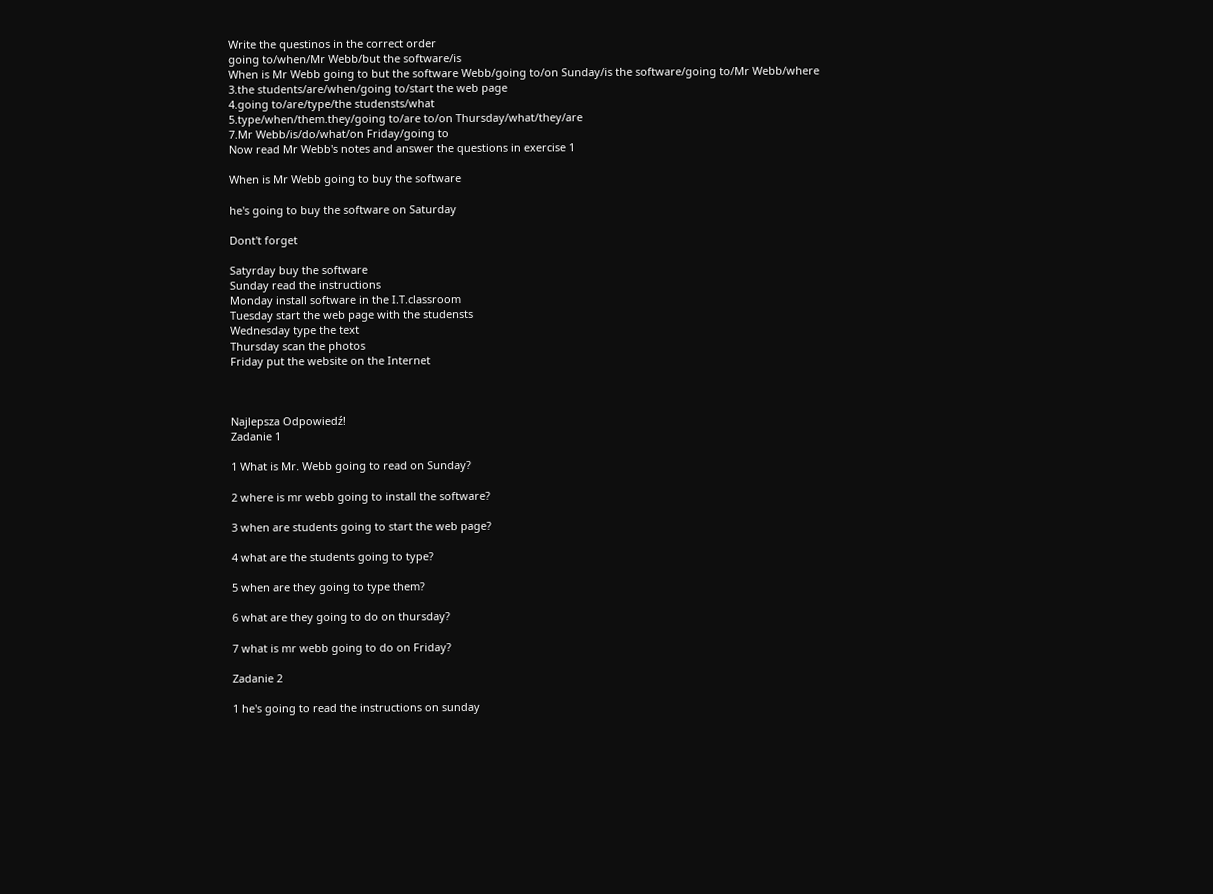Write the questinos in the correct order
going to/when/Mr Webb/but the software/is
When is Mr Webb going to but the software Webb/going to/on Sunday/is the software/going to/Mr Webb/where
3.the students/are/when/going to/start the web page
4.going to/are/type/the studensts/what
5.type/when/them.they/going to/are to/on Thursday/what/they/are
7.Mr Webb/is/do/what/on Friday/going to
Now read Mr Webb's notes and answer the questions in exercise 1

When is Mr Webb going to buy the software

he's going to buy the software on Saturday

Dont't forget

Satyrday buy the software
Sunday read the instructions
Monday install software in the I.T.classroom
Tuesday start the web page with the studensts
Wednesday type the text
Thursday scan the photos
Friday put the website on the Internet



Najlepsza Odpowiedź!
Zadanie 1

1 What is Mr. Webb going to read on Sunday?

2 where is mr webb going to install the software?

3 when are students going to start the web page?

4 what are the students going to type?

5 when are they going to type them?

6 what are they going to do on thursday?

7 what is mr webb going to do on Friday?

Zadanie 2

1 he's going to read the instructions on sunday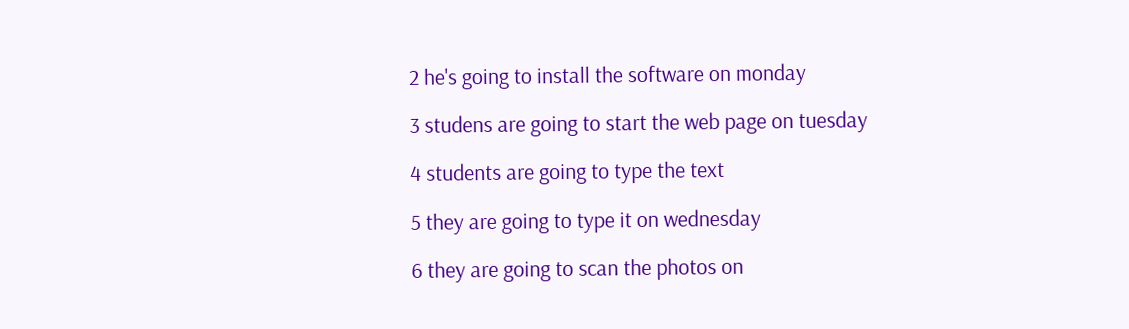2 he's going to install the software on monday

3 studens are going to start the web page on tuesday

4 students are going to type the text

5 they are going to type it on wednesday

6 they are going to scan the photos on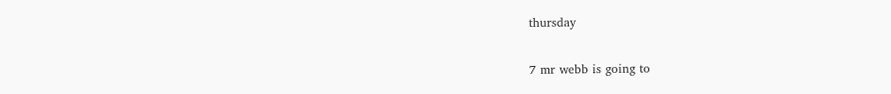thursday

7 mr webb is going to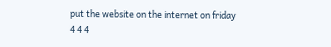put the website on the internet on friday
4 4 4